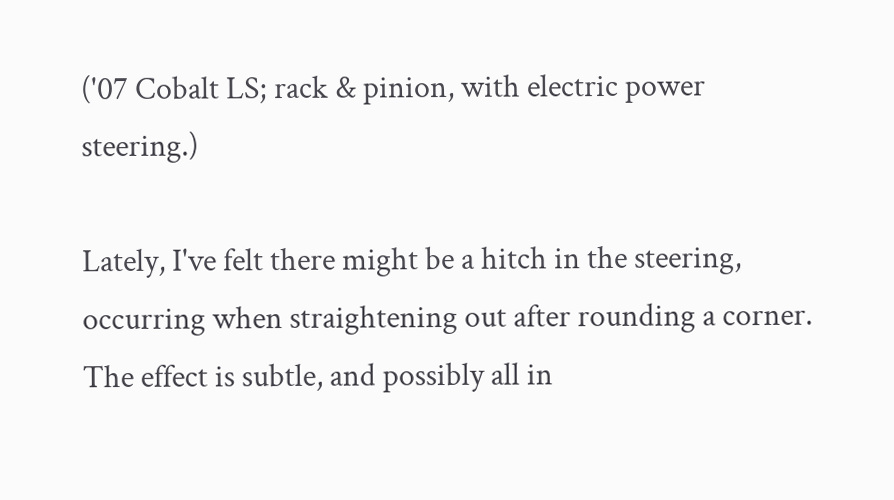('07 Cobalt LS; rack & pinion, with electric power steering.)

Lately, I've felt there might be a hitch in the steering, occurring when straightening out after rounding a corner. The effect is subtle, and possibly all in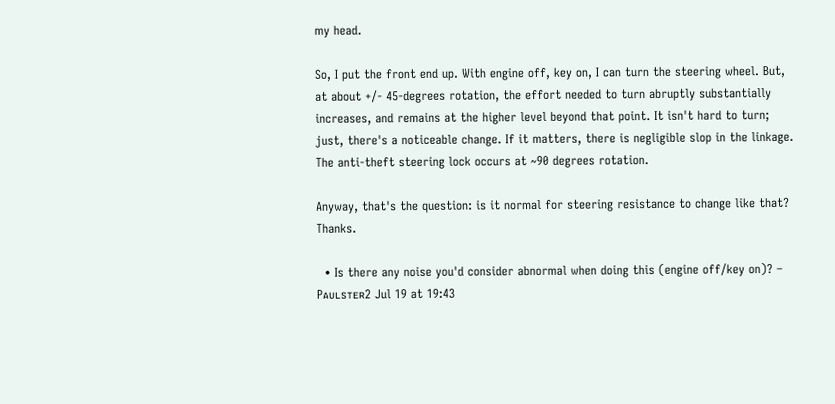my head.

So, I put the front end up. With engine off, key on, I can turn the steering wheel. But, at about +/- 45-degrees rotation, the effort needed to turn abruptly substantially increases, and remains at the higher level beyond that point. It isn't hard to turn; just, there's a noticeable change. If it matters, there is negligible slop in the linkage. The anti-theft steering lock occurs at ~90 degrees rotation.

Anyway, that's the question: is it normal for steering resistance to change like that? Thanks.

  • Is there any noise you'd consider abnormal when doing this (engine off/key on)? – Pᴀᴜʟsᴛᴇʀ2 Jul 19 at 19:43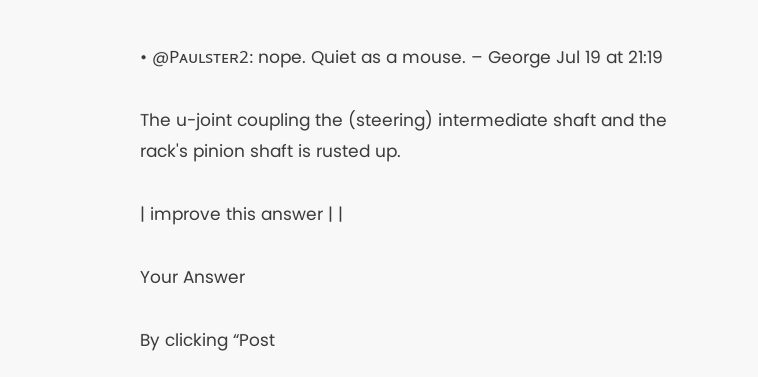• @Pᴀᴜʟsᴛᴇʀ2: nope. Quiet as a mouse. – George Jul 19 at 21:19

The u-joint coupling the (steering) intermediate shaft and the rack's pinion shaft is rusted up.

| improve this answer | |

Your Answer

By clicking “Post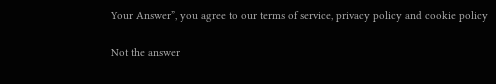Your Answer”, you agree to our terms of service, privacy policy and cookie policy

Not the answer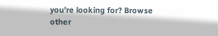you're looking for? Browse other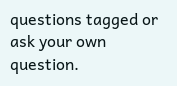questions tagged or ask your own question.